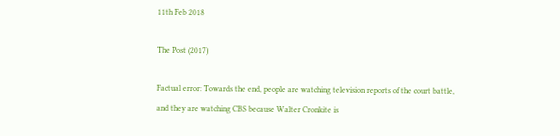11th Feb 2018

The Post (2017)

Factual error: Towards the end, people are watching television reports of the court battle, and they are watching CBS because Walter Cronkite is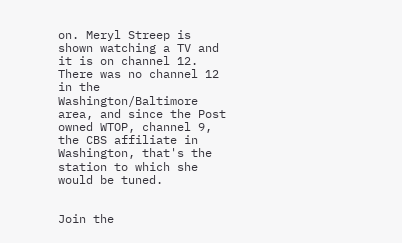on. Meryl Streep is shown watching a TV and it is on channel 12. There was no channel 12 in the Washington/Baltimore area, and since the Post owned WTOP, channel 9, the CBS affiliate in Washington, that's the station to which she would be tuned.


Join the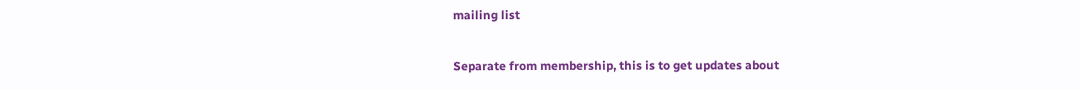mailing list

Separate from membership, this is to get updates about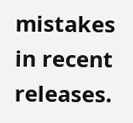mistakes in recent releases.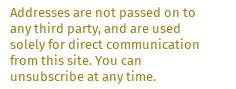Addresses are not passed on to any third party, and are used solely for direct communication from this site. You can unsubscribe at any time.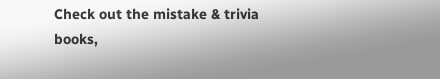Check out the mistake & trivia books,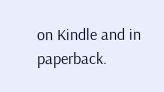on Kindle and in paperback.